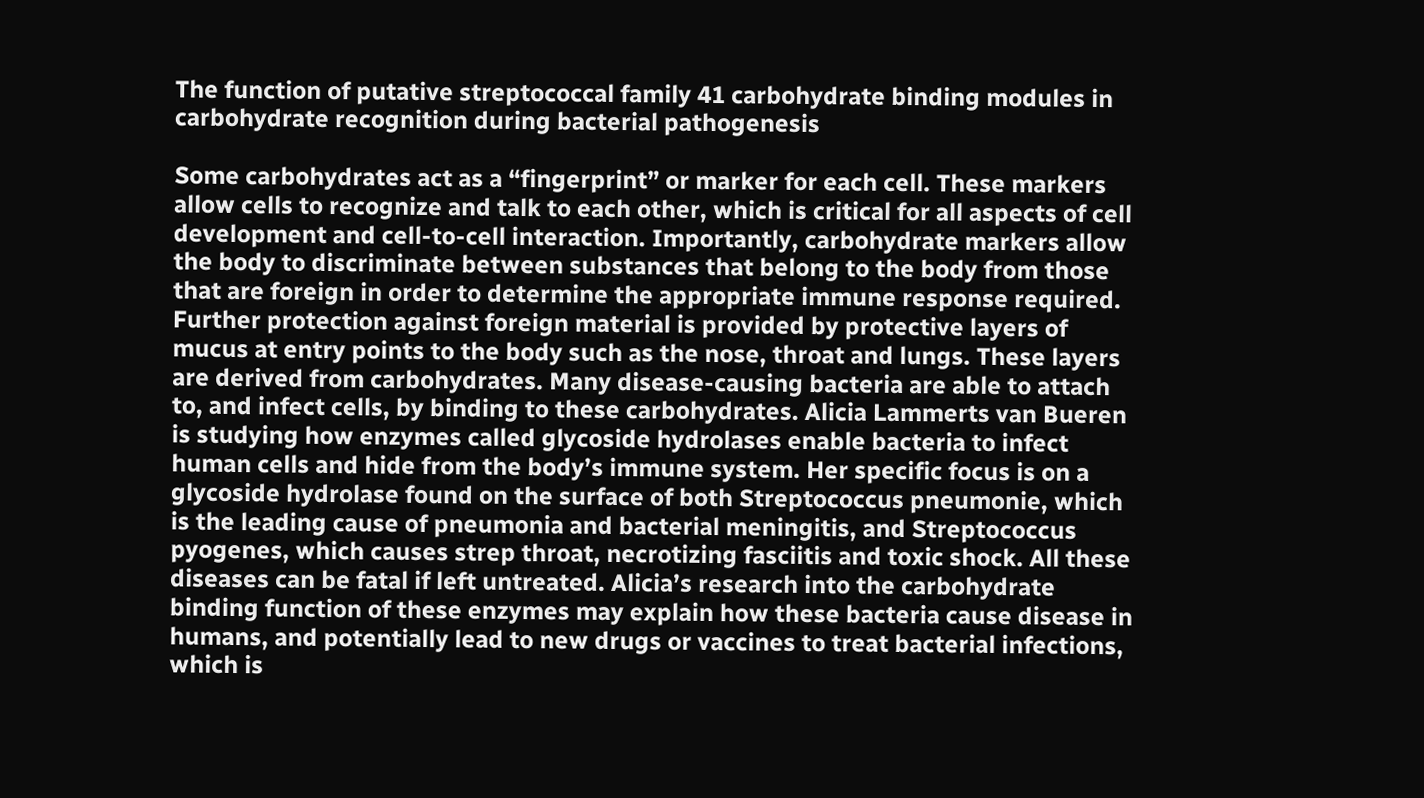The function of putative streptococcal family 41 carbohydrate binding modules in carbohydrate recognition during bacterial pathogenesis

Some carbohydrates act as a “fingerprint” or marker for each cell. These markers allow cells to recognize and talk to each other, which is critical for all aspects of cell development and cell-to-cell interaction. Importantly, carbohydrate markers allow the body to discriminate between substances that belong to the body from those that are foreign in order to determine the appropriate immune response required. Further protection against foreign material is provided by protective layers of mucus at entry points to the body such as the nose, throat and lungs. These layers are derived from carbohydrates. Many disease-causing bacteria are able to attach to, and infect cells, by binding to these carbohydrates. Alicia Lammerts van Bueren is studying how enzymes called glycoside hydrolases enable bacteria to infect human cells and hide from the body’s immune system. Her specific focus is on a glycoside hydrolase found on the surface of both Streptococcus pneumonie, which is the leading cause of pneumonia and bacterial meningitis, and Streptococcus pyogenes, which causes strep throat, necrotizing fasciitis and toxic shock. All these diseases can be fatal if left untreated. Alicia’s research into the carbohydrate binding function of these enzymes may explain how these bacteria cause disease in humans, and potentially lead to new drugs or vaccines to treat bacterial infections, which is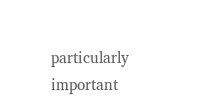particularly important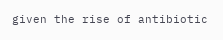given the rise of antibiotic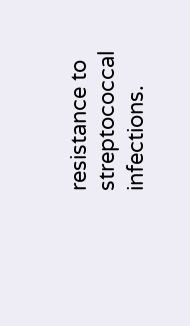resistance to streptococcal infections.